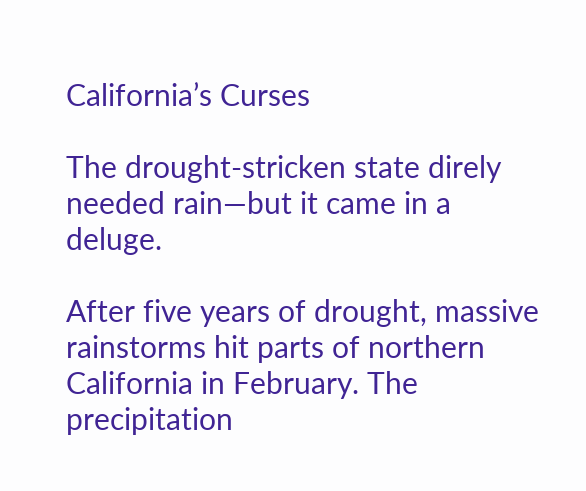California’s Curses

The drought-stricken state direly needed rain—but it came in a deluge.

After five years of drought, massive rainstorms hit parts of northern California in February. The precipitation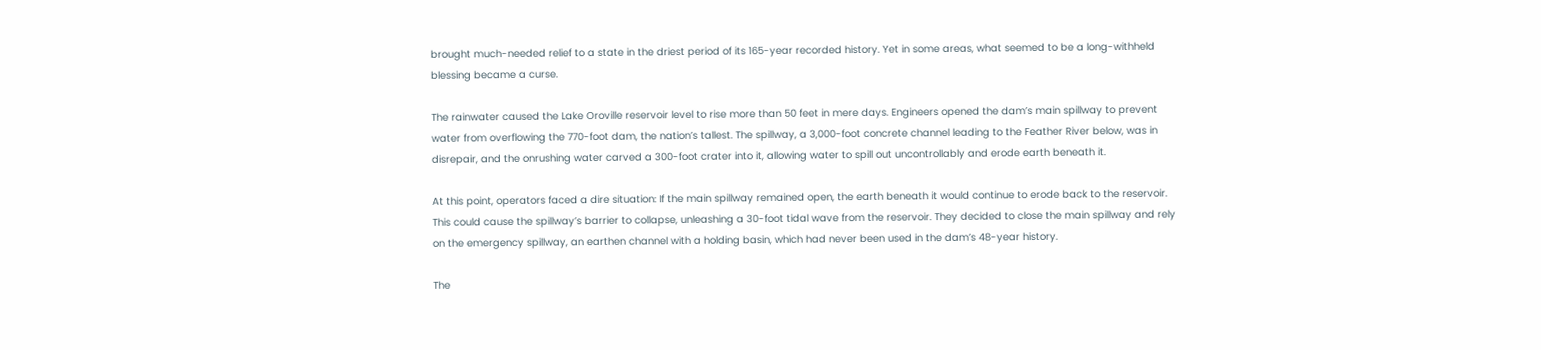brought much-needed relief to a state in the driest period of its 165-year recorded history. Yet in some areas, what seemed to be a long-withheld blessing became a curse.

The rainwater caused the Lake Oroville reservoir level to rise more than 50 feet in mere days. Engineers opened the dam’s main spillway to prevent water from overflowing the 770-foot dam, the nation’s tallest. The spillway, a 3,000-foot concrete channel leading to the Feather River below, was in disrepair, and the onrushing water carved a 300-foot crater into it, allowing water to spill out uncontrollably and erode earth beneath it.

At this point, operators faced a dire situation: If the main spillway remained open, the earth beneath it would continue to erode back to the reservoir. This could cause the spillway’s barrier to collapse, unleashing a 30-foot tidal wave from the reservoir. They decided to close the main spillway and rely on the emergency spillway, an earthen channel with a holding basin, which had never been used in the dam’s 48-year history.

The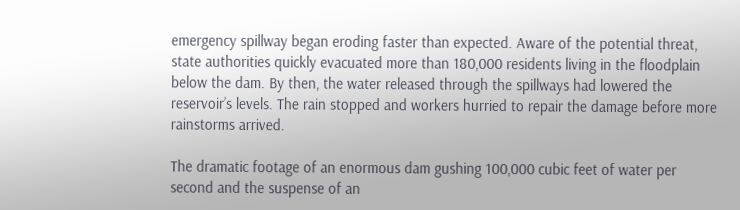emergency spillway began eroding faster than expected. Aware of the potential threat, state authorities quickly evacuated more than 180,000 residents living in the floodplain below the dam. By then, the water released through the spillways had lowered the reservoir’s levels. The rain stopped and workers hurried to repair the damage before more rainstorms arrived.

The dramatic footage of an enormous dam gushing 100,000 cubic feet of water per second and the suspense of an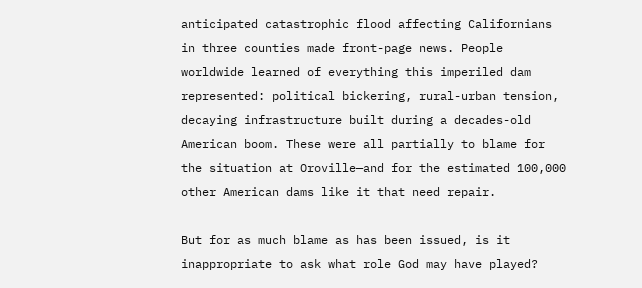anticipated catastrophic flood affecting Californians in three counties made front-page news. People worldwide learned of everything this imperiled dam represented: political bickering, rural-urban tension, decaying infrastructure built during a decades-old American boom. These were all partially to blame for the situation at Oroville—and for the estimated 100,000 other American dams like it that need repair.

But for as much blame as has been issued, is it inappropriate to ask what role God may have played?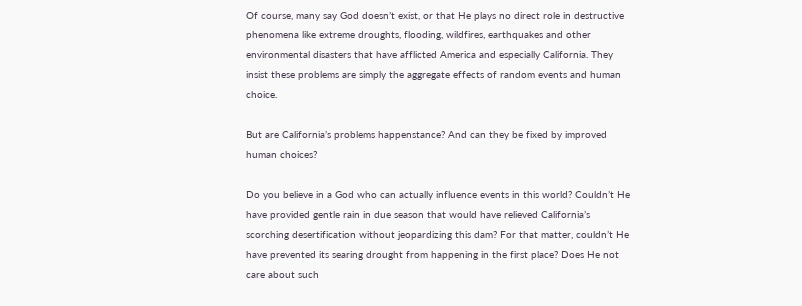Of course, many say God doesn’t exist, or that He plays no direct role in destructive phenomena like extreme droughts, flooding, wildfires, earthquakes and other environmental disasters that have afflicted America and especially California. They insist these problems are simply the aggregate effects of random events and human choice.

But are California’s problems happenstance? And can they be fixed by improved human choices?

Do you believe in a God who can actually influence events in this world? Couldn’t He have provided gentle rain in due season that would have relieved California’s scorching desertification without jeopardizing this dam? For that matter, couldn’t He have prevented its searing drought from happening in the first place? Does He not care about such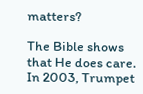matters?

The Bible shows that He does care. In 2003, Trumpet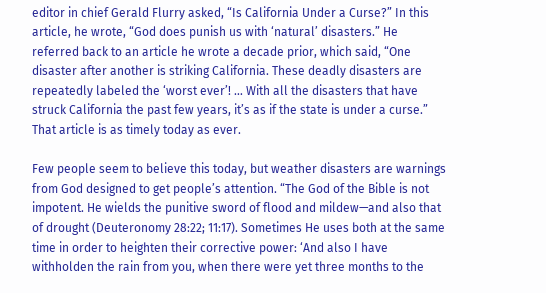editor in chief Gerald Flurry asked, “Is California Under a Curse?” In this article, he wrote, “God does punish us with ‘natural’ disasters.” He referred back to an article he wrote a decade prior, which said, “One disaster after another is striking California. These deadly disasters are repeatedly labeled the ‘worst ever’! … With all the disasters that have struck California the past few years, it’s as if the state is under a curse.” That article is as timely today as ever.

Few people seem to believe this today, but weather disasters are warnings from God designed to get people’s attention. “The God of the Bible is not impotent. He wields the punitive sword of flood and mildew—and also that of drought (Deuteronomy 28:22; 11:17). Sometimes He uses both at the same time in order to heighten their corrective power: ‘And also I have withholden the rain from you, when there were yet three months to the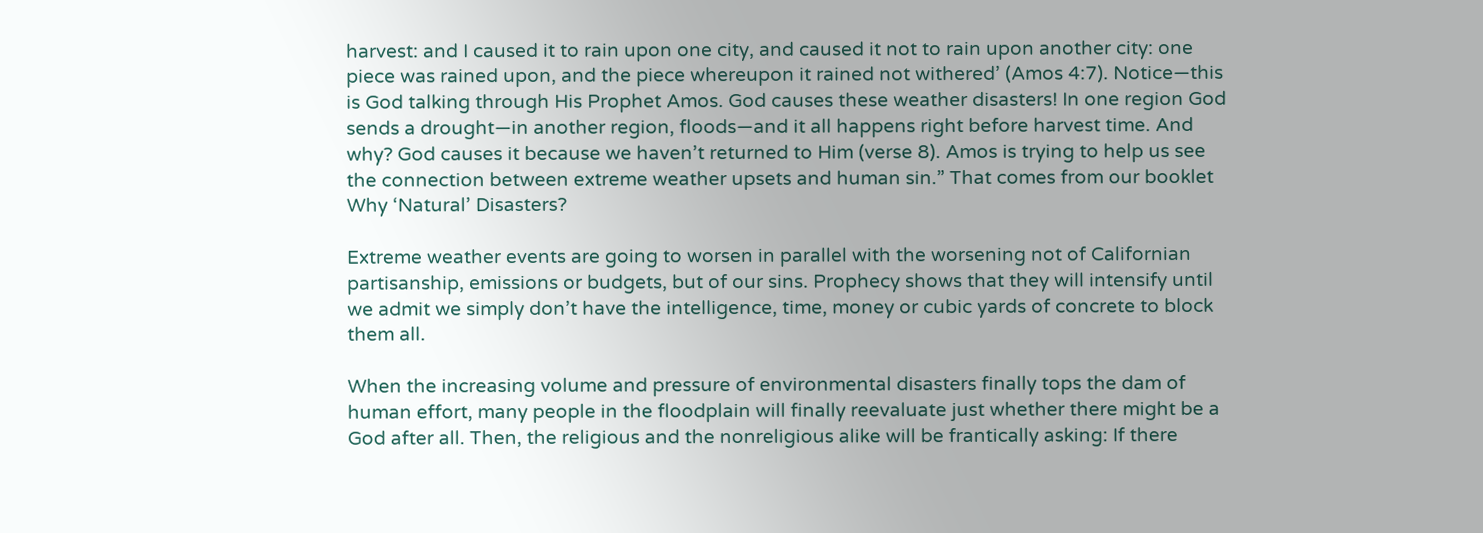harvest: and I caused it to rain upon one city, and caused it not to rain upon another city: one piece was rained upon, and the piece whereupon it rained not withered’ (Amos 4:7). Notice—this is God talking through His Prophet Amos. God causes these weather disasters! In one region God sends a drought—in another region, floods—and it all happens right before harvest time. And why? God causes it because we haven’t returned to Him (verse 8). Amos is trying to help us see the connection between extreme weather upsets and human sin.” That comes from our booklet Why ‘Natural’ Disasters?

Extreme weather events are going to worsen in parallel with the worsening not of Californian partisanship, emissions or budgets, but of our sins. Prophecy shows that they will intensify until we admit we simply don’t have the intelligence, time, money or cubic yards of concrete to block them all.

When the increasing volume and pressure of environmental disasters finally tops the dam of human effort, many people in the floodplain will finally reevaluate just whether there might be a God after all. Then, the religious and the nonreligious alike will be frantically asking: If there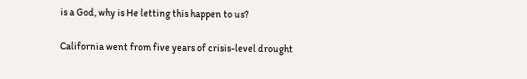is a God, why is He letting this happen to us?

California went from five years of crisis-level drought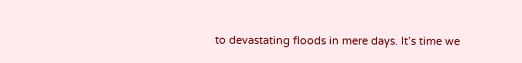to devastating floods in mere days. It’s time we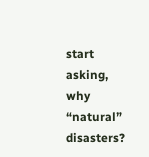start asking, why “natural” disasters?